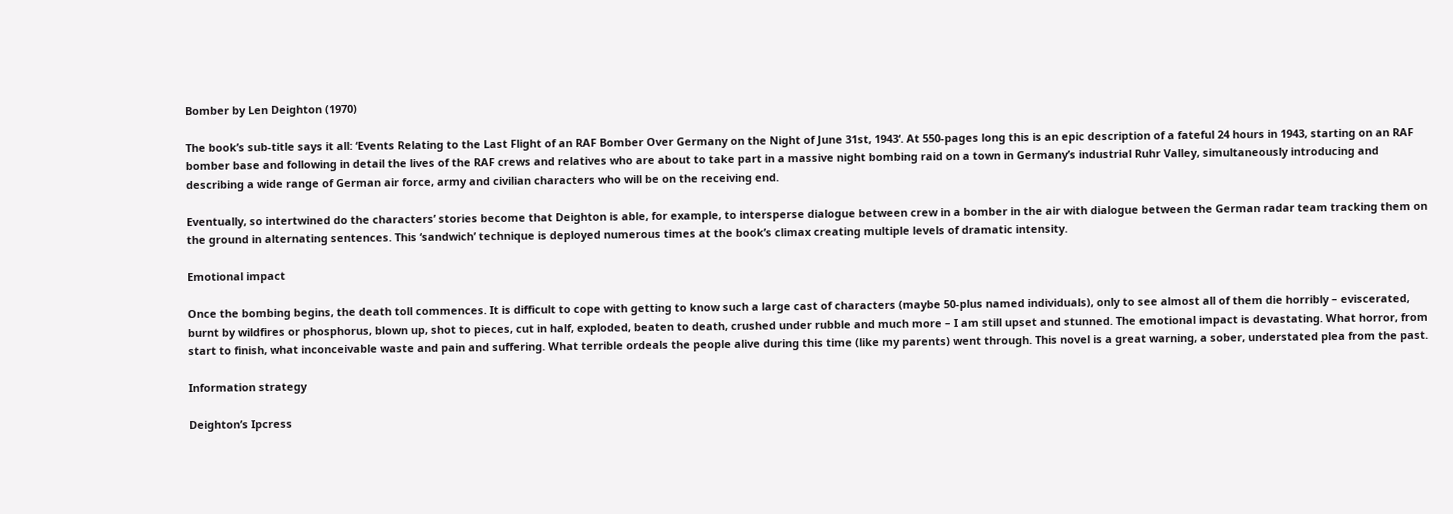Bomber by Len Deighton (1970)

The book’s sub-title says it all: ‘Events Relating to the Last Flight of an RAF Bomber Over Germany on the Night of June 31st, 1943‘. At 550-pages long this is an epic description of a fateful 24 hours in 1943, starting on an RAF bomber base and following in detail the lives of the RAF crews and relatives who are about to take part in a massive night bombing raid on a town in Germany’s industrial Ruhr Valley, simultaneously introducing and describing a wide range of German air force, army and civilian characters who will be on the receiving end.

Eventually, so intertwined do the characters’ stories become that Deighton is able, for example, to intersperse dialogue between crew in a bomber in the air with dialogue between the German radar team tracking them on the ground in alternating sentences. This ‘sandwich’ technique is deployed numerous times at the book’s climax creating multiple levels of dramatic intensity.

Emotional impact

Once the bombing begins, the death toll commences. It is difficult to cope with getting to know such a large cast of characters (maybe 50-plus named individuals), only to see almost all of them die horribly – eviscerated, burnt by wildfires or phosphorus, blown up, shot to pieces, cut in half, exploded, beaten to death, crushed under rubble and much more – I am still upset and stunned. The emotional impact is devastating. What horror, from start to finish, what inconceivable waste and pain and suffering. What terrible ordeals the people alive during this time (like my parents) went through. This novel is a great warning, a sober, understated plea from the past.

Information strategy

Deighton’s Ipcress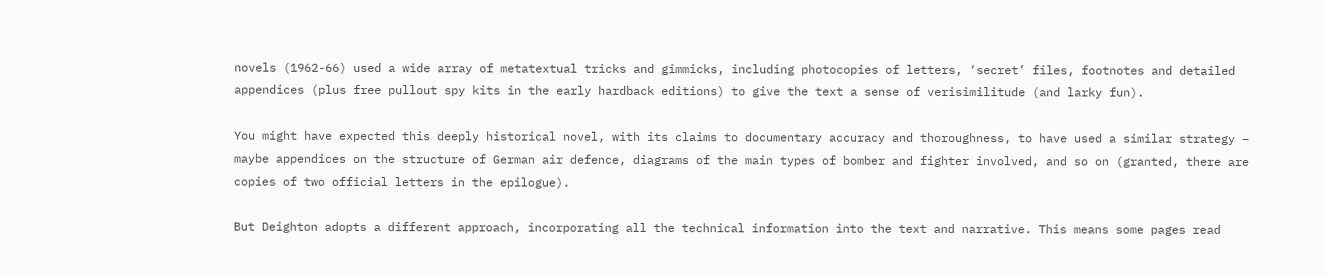novels (1962-66) used a wide array of metatextual tricks and gimmicks, including photocopies of letters, ‘secret’ files, footnotes and detailed appendices (plus free pullout spy kits in the early hardback editions) to give the text a sense of verisimilitude (and larky fun).

You might have expected this deeply historical novel, with its claims to documentary accuracy and thoroughness, to have used a similar strategy – maybe appendices on the structure of German air defence, diagrams of the main types of bomber and fighter involved, and so on (granted, there are copies of two official letters in the epilogue).

But Deighton adopts a different approach, incorporating all the technical information into the text and narrative. This means some pages read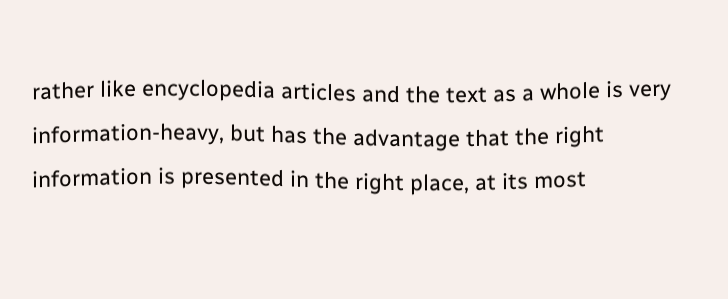rather like encyclopedia articles and the text as a whole is very information-heavy, but has the advantage that the right information is presented in the right place, at its most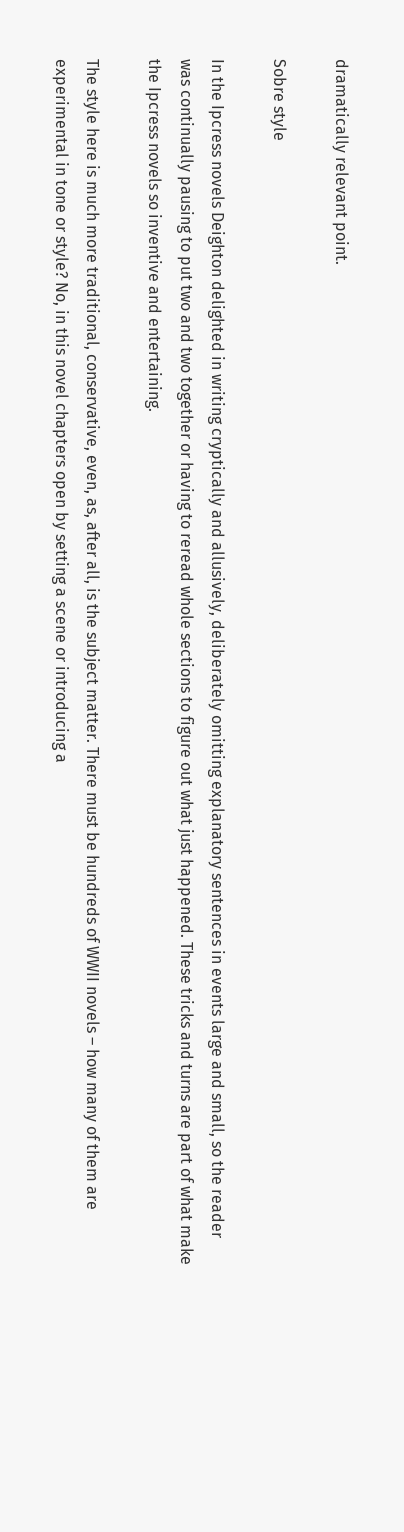dramatically relevant point.

Sobre style

In the Ipcress novels Deighton delighted in writing cryptically and allusively, deliberately omitting explanatory sentences in events large and small, so the reader was continually pausing to put two and two together or having to reread whole sections to figure out what just happened. These tricks and turns are part of what make the Ipcress novels so inventive and entertaining.

The style here is much more traditional, conservative, even, as, after all, is the subject matter. There must be hundreds of WWII novels – how many of them are experimental in tone or style? No, in this novel chapters open by setting a scene or introducing a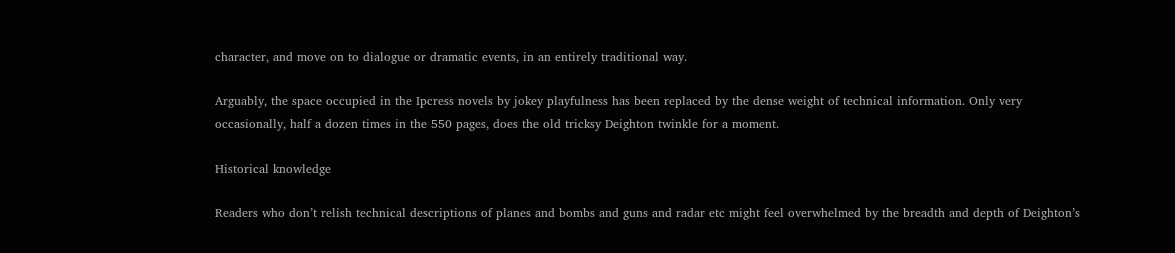character, and move on to dialogue or dramatic events, in an entirely traditional way.

Arguably, the space occupied in the Ipcress novels by jokey playfulness has been replaced by the dense weight of technical information. Only very occasionally, half a dozen times in the 550 pages, does the old tricksy Deighton twinkle for a moment.

Historical knowledge

Readers who don’t relish technical descriptions of planes and bombs and guns and radar etc might feel overwhelmed by the breadth and depth of Deighton’s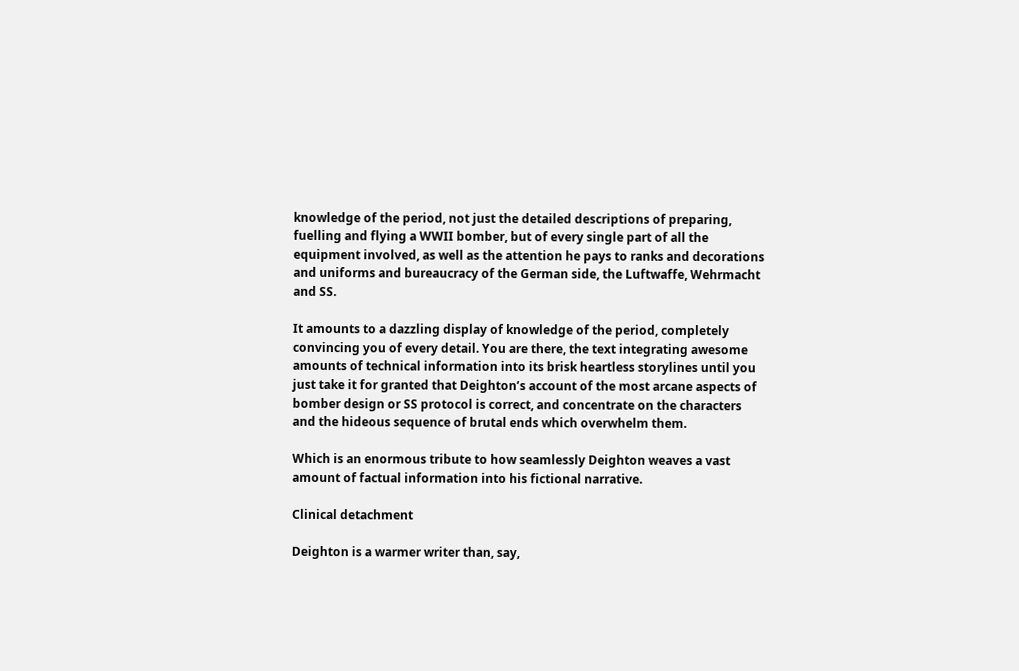knowledge of the period, not just the detailed descriptions of preparing, fuelling and flying a WWII bomber, but of every single part of all the equipment involved, as well as the attention he pays to ranks and decorations and uniforms and bureaucracy of the German side, the Luftwaffe, Wehrmacht and SS.

It amounts to a dazzling display of knowledge of the period, completely convincing you of every detail. You are there, the text integrating awesome amounts of technical information into its brisk heartless storylines until you just take it for granted that Deighton’s account of the most arcane aspects of bomber design or SS protocol is correct, and concentrate on the characters and the hideous sequence of brutal ends which overwhelm them.

Which is an enormous tribute to how seamlessly Deighton weaves a vast amount of factual information into his fictional narrative.

Clinical detachment

Deighton is a warmer writer than, say,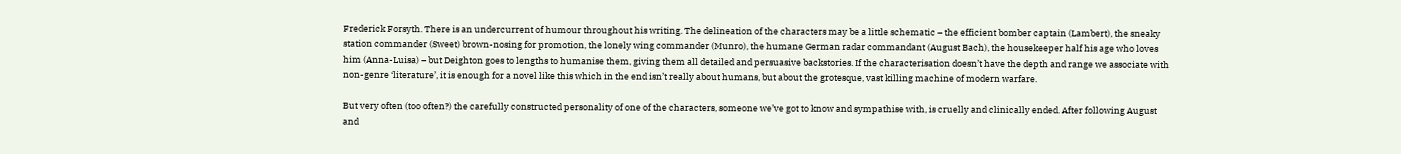Frederick Forsyth. There is an undercurrent of humour throughout his writing. The delineation of the characters may be a little schematic – the efficient bomber captain (Lambert), the sneaky station commander (Sweet) brown-nosing for promotion, the lonely wing commander (Munro), the humane German radar commandant (August Bach), the housekeeper half his age who loves him (Anna-Luisa) – but Deighton goes to lengths to humanise them, giving them all detailed and persuasive backstories. If the characterisation doesn’t have the depth and range we associate with non-genre ‘literature’, it is enough for a novel like this which in the end isn’t really about humans, but about the grotesque, vast killing machine of modern warfare.

But very often (too often?) the carefully constructed personality of one of the characters, someone we’ve got to know and sympathise with, is cruelly and clinically ended. After following August and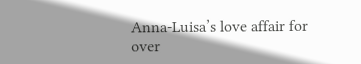Anna-Luisa’s love affair for over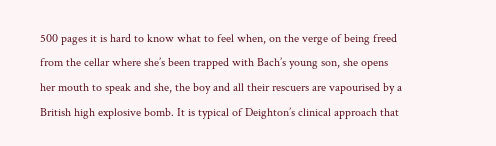500 pages it is hard to know what to feel when, on the verge of being freed from the cellar where she’s been trapped with Bach’s young son, she opens her mouth to speak and she, the boy and all their rescuers are vapourised by a British high explosive bomb. It is typical of Deighton’s clinical approach that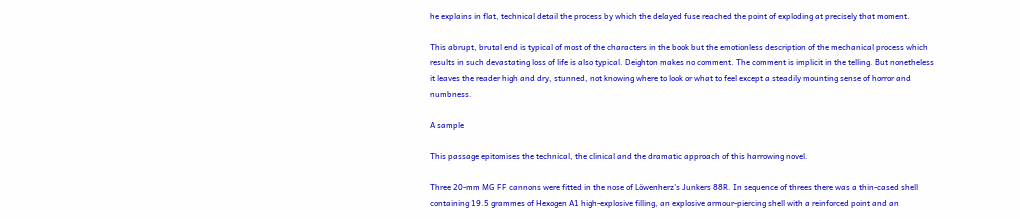he explains in flat, technical detail the process by which the delayed fuse reached the point of exploding at precisely that moment.

This abrupt, brutal end is typical of most of the characters in the book but the emotionless description of the mechanical process which results in such devastating loss of life is also typical. Deighton makes no comment. The comment is implicit in the telling. But nonetheless it leaves the reader high and dry, stunned, not knowing where to look or what to feel except a steadily mounting sense of horror and numbness.

A sample

This passage epitomises the technical, the clinical and the dramatic approach of this harrowing novel.

Three 20-mm MG FF cannons were fitted in the nose of Löwenherz’s Junkers 88R. In sequence of threes there was a thin-cased shell containing 19.5 grammes of Hexogen A1 high-explosive filling, an explosive armour-piercing shell with a reinforced point and an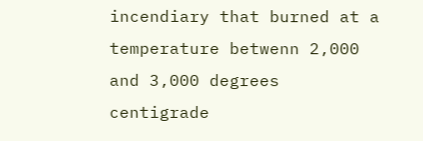incendiary that burned at a temperature betwenn 2,000 and 3,000 degrees centigrade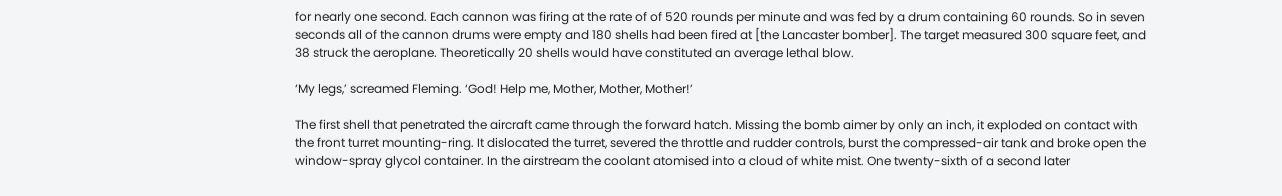for nearly one second. Each cannon was firing at the rate of of 520 rounds per minute and was fed by a drum containing 60 rounds. So in seven seconds all of the cannon drums were empty and 180 shells had been fired at [the Lancaster bomber]. The target measured 300 square feet, and 38 struck the aeroplane. Theoretically 20 shells would have constituted an average lethal blow.

‘My legs,’ screamed Fleming. ‘God! Help me, Mother, Mother, Mother!’

The first shell that penetrated the aircraft came through the forward hatch. Missing the bomb aimer by only an inch, it exploded on contact with the front turret mounting-ring. It dislocated the turret, severed the throttle and rudder controls, burst the compressed-air tank and broke open the window-spray glycol container. In the airstream the coolant atomised into a cloud of white mist. One twenty-sixth of a second later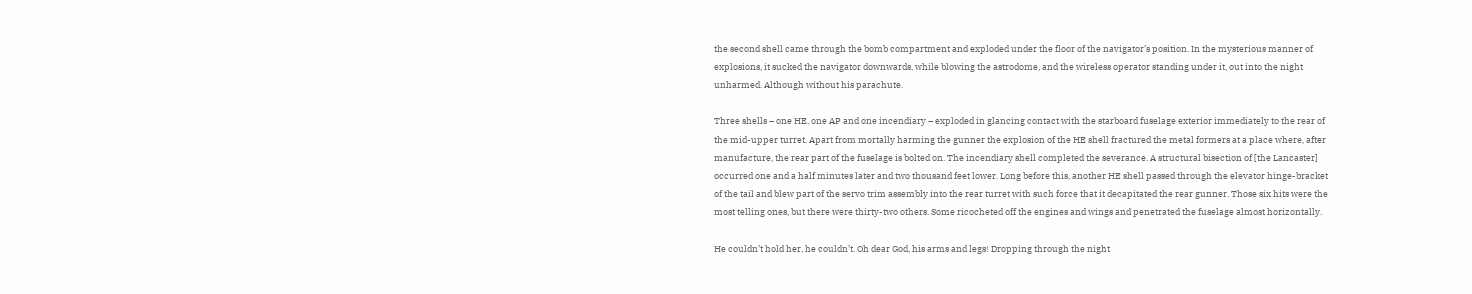the second shell came through the bomb compartment and exploded under the floor of the navigator’s position. In the mysterious manner of explosions, it sucked the navigator downwards, while blowing the astrodome, and the wireless operator standing under it, out into the night unharmed. Although without his parachute.

Three shells – one HE, one AP and one incendiary – exploded in glancing contact with the starboard fuselage exterior immediately to the rear of the mid-upper turret. Apart from mortally harming the gunner the explosion of the HE shell fractured the metal formers at a place where, after manufacture, the rear part of the fuselage is bolted on. The incendiary shell completed the severance. A structural bisection of [the Lancaster] occurred one and a half minutes later and two thousand feet lower. Long before this, another HE shell passed through the elevator hinge-bracket of the tail and blew part of the servo trim assembly into the rear turret with such force that it decapitated the rear gunner. Those six hits were the most telling ones, but there were thirty-two others. Some ricocheted off the engines and wings and penetrated the fuselage almost horizontally.

He couldn’t hold her, he couldn’t. Oh dear God, his arms and legs! Dropping through the night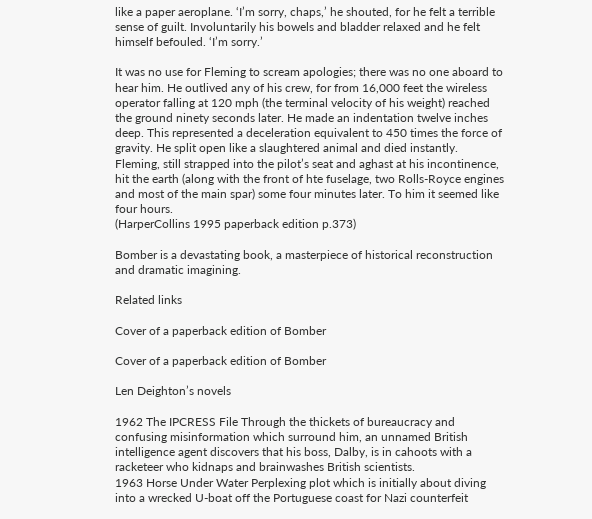like a paper aeroplane. ‘I’m sorry, chaps,’ he shouted, for he felt a terrible sense of guilt. Involuntarily his bowels and bladder relaxed and he felt himself befouled. ‘I’m sorry.’

It was no use for Fleming to scream apologies; there was no one aboard to hear him. He outlived any of his crew, for from 16,000 feet the wireless operator falling at 120 mph (the terminal velocity of his weight) reached the ground ninety seconds later. He made an indentation twelve inches deep. This represented a deceleration equivalent to 450 times the force of gravity. He split open like a slaughtered animal and died instantly. Fleming, still strapped into the pilot’s seat and aghast at his incontinence, hit the earth (along with the front of hte fuselage, two Rolls-Royce engines and most of the main spar) some four minutes later. To him it seemed like four hours.
(HarperCollins 1995 paperback edition p.373)

Bomber is a devastating book, a masterpiece of historical reconstruction and dramatic imagining.

Related links

Cover of a paperback edition of Bomber

Cover of a paperback edition of Bomber

Len Deighton’s novels

1962 The IPCRESS File Through the thickets of bureaucracy and confusing misinformation which surround him, an unnamed British intelligence agent discovers that his boss, Dalby, is in cahoots with a racketeer who kidnaps and brainwashes British scientists.
1963 Horse Under Water Perplexing plot which is initially about diving into a wrecked U-boat off the Portuguese coast for Nazi counterfeit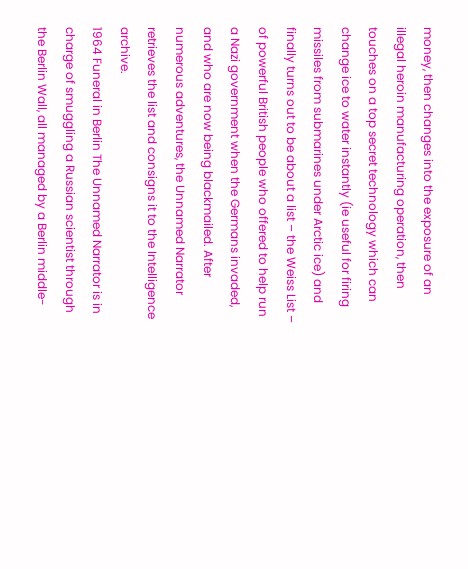money, then changes into the exposure of an illegal heroin manufacturing operation, then touches on a top secret technology which can change ice to water instantly (ie useful for firing missiles from submarines under Arctic ice) and finally turns out to be about a list – the Weiss List – of powerful British people who offered to help run a Nazi government when the Germans invaded, and who are now being blackmailed. After numerous adventures, the Unnamed Narrator retrieves the list and consigns it to the Intelligence archive.
1964 Funeral in Berlin The Unnamed Narrator is in charge of smuggling a Russian scientist through the Berlin Wall, all managed by a Berlin middle-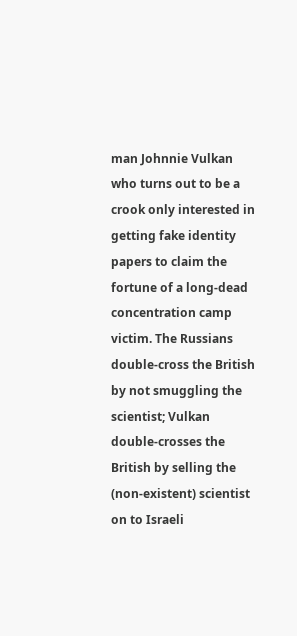man Johnnie Vulkan who turns out to be a crook only interested in getting fake identity papers to claim the fortune of a long-dead concentration camp victim. The Russians double-cross the British by not smuggling the scientist; Vulkan double-crosses the British by selling the (non-existent) scientist on to Israeli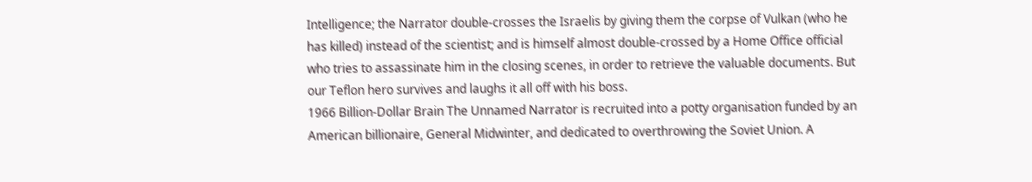Intelligence; the Narrator double-crosses the Israelis by giving them the corpse of Vulkan (who he has killed) instead of the scientist; and is himself almost double-crossed by a Home Office official who tries to assassinate him in the closing scenes, in order to retrieve the valuable documents. But our Teflon hero survives and laughs it all off with his boss.
1966 Billion-Dollar Brain The Unnamed Narrator is recruited into a potty organisation funded by an American billionaire, General Midwinter, and dedicated to overthrowing the Soviet Union. A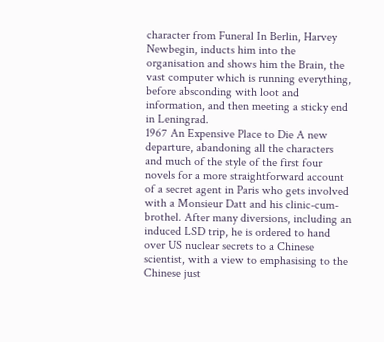character from Funeral In Berlin, Harvey Newbegin, inducts him into the organisation and shows him the Brain, the vast computer which is running everything, before absconding with loot and information, and then meeting a sticky end in Leningrad.
1967 An Expensive Place to Die A new departure, abandoning all the characters and much of the style of the first four novels for a more straightforward account of a secret agent in Paris who gets involved with a Monsieur Datt and his clinic-cum-brothel. After many diversions, including an induced LSD trip, he is ordered to hand over US nuclear secrets to a Chinese scientist, with a view to emphasising to the Chinese just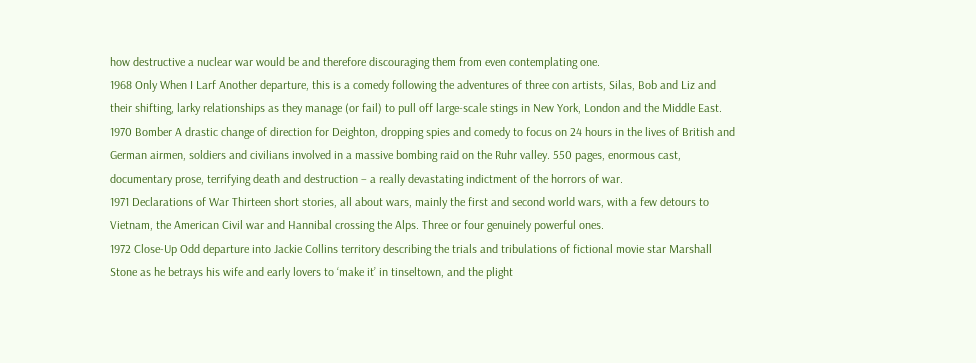how destructive a nuclear war would be and therefore discouraging them from even contemplating one.
1968 Only When I Larf Another departure, this is a comedy following the adventures of three con artists, Silas, Bob and Liz and their shifting, larky relationships as they manage (or fail) to pull off large-scale stings in New York, London and the Middle East.
1970 Bomber A drastic change of direction for Deighton, dropping spies and comedy to focus on 24 hours in the lives of British and German airmen, soldiers and civilians involved in a massive bombing raid on the Ruhr valley. 550 pages, enormous cast, documentary prose, terrifying death and destruction – a really devastating indictment of the horrors of war.
1971 Declarations of War Thirteen short stories, all about wars, mainly the first and second world wars, with a few detours to Vietnam, the American Civil war and Hannibal crossing the Alps. Three or four genuinely powerful ones.
1972 Close-Up Odd departure into Jackie Collins territory describing the trials and tribulations of fictional movie star Marshall Stone as he betrays his wife and early lovers to ‘make it’ in tinseltown, and the plight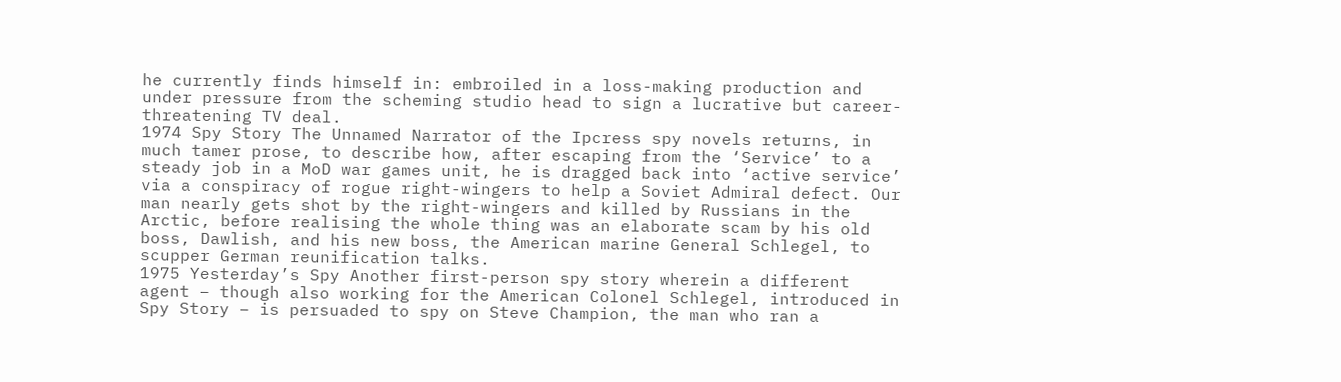he currently finds himself in: embroiled in a loss-making production and under pressure from the scheming studio head to sign a lucrative but career-threatening TV deal.
1974 Spy Story The Unnamed Narrator of the Ipcress spy novels returns, in much tamer prose, to describe how, after escaping from the ‘Service’ to a steady job in a MoD war games unit, he is dragged back into ‘active service’ via a conspiracy of rogue right-wingers to help a Soviet Admiral defect. Our man nearly gets shot by the right-wingers and killed by Russians in the Arctic, before realising the whole thing was an elaborate scam by his old boss, Dawlish, and his new boss, the American marine General Schlegel, to scupper German reunification talks.
1975 Yesterday’s Spy Another first-person spy story wherein a different agent – though also working for the American Colonel Schlegel, introduced in Spy Story – is persuaded to spy on Steve Champion, the man who ran a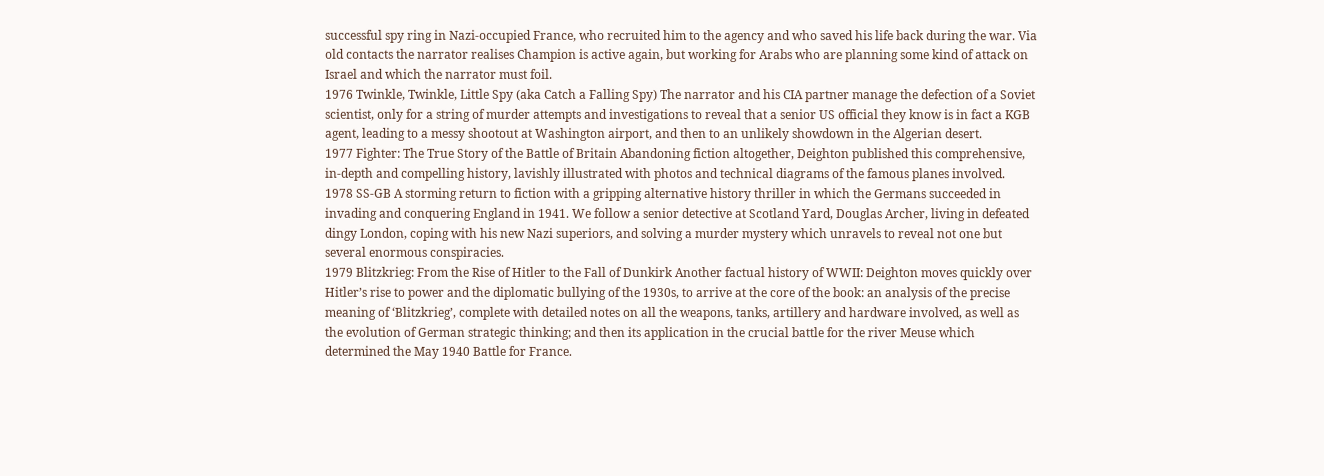successful spy ring in Nazi-occupied France, who recruited him to the agency and who saved his life back during the war. Via old contacts the narrator realises Champion is active again, but working for Arabs who are planning some kind of attack on Israel and which the narrator must foil.
1976 Twinkle, Twinkle, Little Spy (aka Catch a Falling Spy) The narrator and his CIA partner manage the defection of a Soviet scientist, only for a string of murder attempts and investigations to reveal that a senior US official they know is in fact a KGB agent, leading to a messy shootout at Washington airport, and then to an unlikely showdown in the Algerian desert.
1977 Fighter: The True Story of the Battle of Britain Abandoning fiction altogether, Deighton published this comprehensive, in-depth and compelling history, lavishly illustrated with photos and technical diagrams of the famous planes involved.
1978 SS-GB A storming return to fiction with a gripping alternative history thriller in which the Germans succeeded in invading and conquering England in 1941. We follow a senior detective at Scotland Yard, Douglas Archer, living in defeated dingy London, coping with his new Nazi superiors, and solving a murder mystery which unravels to reveal not one but several enormous conspiracies.
1979 Blitzkrieg: From the Rise of Hitler to the Fall of Dunkirk Another factual history of WWII: Deighton moves quickly over Hitler’s rise to power and the diplomatic bullying of the 1930s, to arrive at the core of the book: an analysis of the precise meaning of ‘Blitzkrieg’, complete with detailed notes on all the weapons, tanks, artillery and hardware involved, as well as the evolution of German strategic thinking; and then its application in the crucial battle for the river Meuse which determined the May 1940 Battle for France.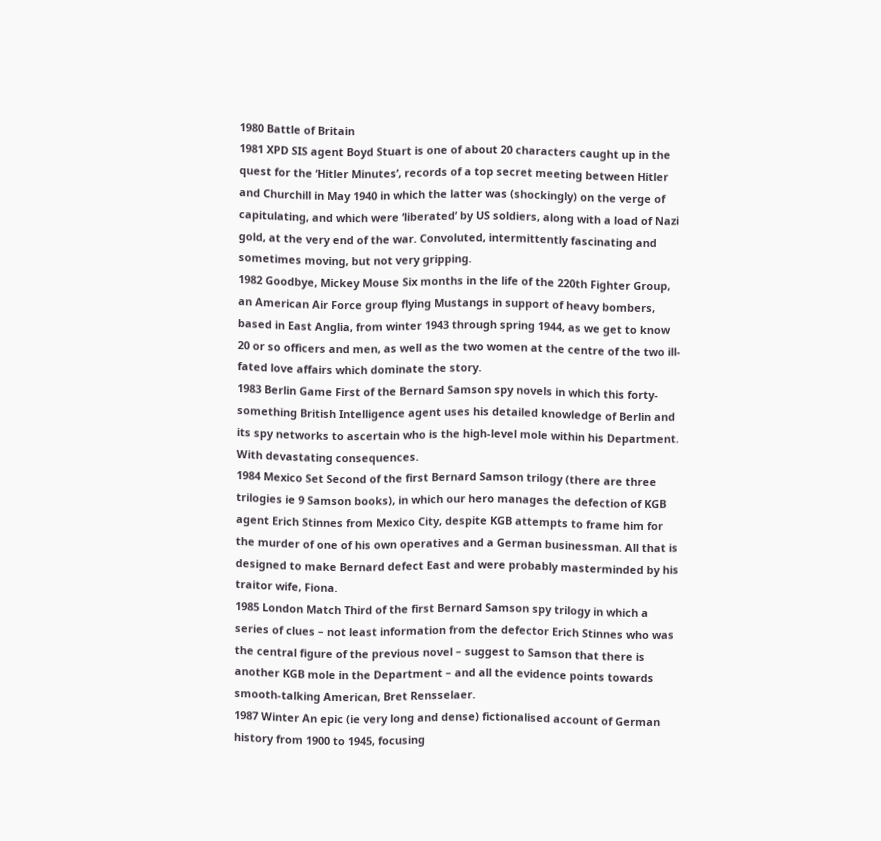1980 Battle of Britain
1981 XPD SIS agent Boyd Stuart is one of about 20 characters caught up in the quest for the ‘Hitler Minutes’, records of a top secret meeting between Hitler and Churchill in May 1940 in which the latter was (shockingly) on the verge of capitulating, and which were ‘liberated’ by US soldiers, along with a load of Nazi gold, at the very end of the war. Convoluted, intermittently fascinating and sometimes moving, but not very gripping.
1982 Goodbye, Mickey Mouse Six months in the life of the 220th Fighter Group, an American Air Force group flying Mustangs in support of heavy bombers, based in East Anglia, from winter 1943 through spring 1944, as we get to know 20 or so officers and men, as well as the two women at the centre of the two ill-fated love affairs which dominate the story.
1983 Berlin Game First of the Bernard Samson spy novels in which this forty-something British Intelligence agent uses his detailed knowledge of Berlin and its spy networks to ascertain who is the high-level mole within his Department. With devastating consequences.
1984 Mexico Set Second of the first Bernard Samson trilogy (there are three trilogies ie 9 Samson books), in which our hero manages the defection of KGB agent Erich Stinnes from Mexico City, despite KGB attempts to frame him for the murder of one of his own operatives and a German businessman. All that is designed to make Bernard defect East and were probably masterminded by his traitor wife, Fiona.
1985 London Match Third of the first Bernard Samson spy trilogy in which a series of clues – not least information from the defector Erich Stinnes who was the central figure of the previous novel – suggest to Samson that there is another KGB mole in the Department – and all the evidence points towards smooth-talking American, Bret Rensselaer.
1987 Winter An epic (ie very long and dense) fictionalised account of German history from 1900 to 1945, focusing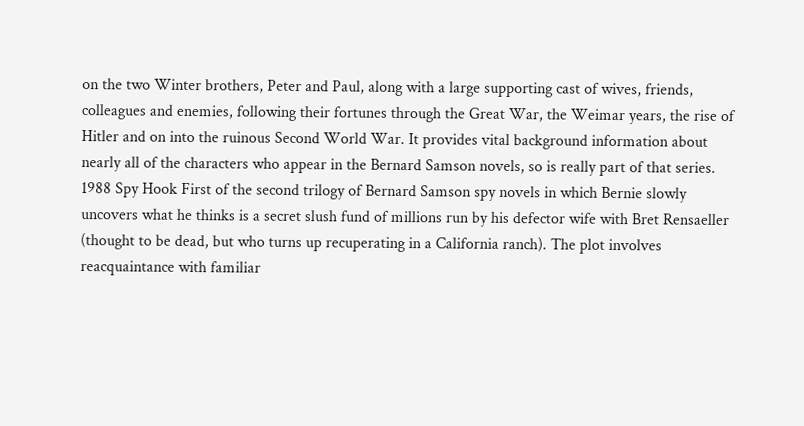on the two Winter brothers, Peter and Paul, along with a large supporting cast of wives, friends, colleagues and enemies, following their fortunes through the Great War, the Weimar years, the rise of Hitler and on into the ruinous Second World War. It provides vital background information about nearly all of the characters who appear in the Bernard Samson novels, so is really part of that series.
1988 Spy Hook First of the second trilogy of Bernard Samson spy novels in which Bernie slowly uncovers what he thinks is a secret slush fund of millions run by his defector wife with Bret Rensaeller (thought to be dead, but who turns up recuperating in a California ranch). The plot involves reacquaintance with familiar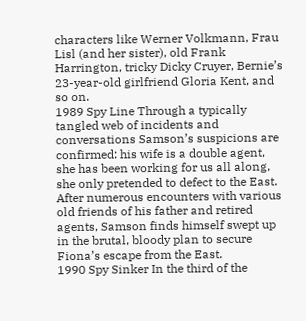characters like Werner Volkmann, Frau Lisl (and her sister), old Frank Harrington, tricky Dicky Cruyer, Bernie’s 23-year-old girlfriend Gloria Kent, and so on.
1989 Spy Line Through a typically tangled web of incidents and conversations Samson’s suspicions are confirmed: his wife is a double agent, she has been working for us all along, she only pretended to defect to the East. After numerous encounters with various old friends of his father and retired agents, Samson finds himself swept up in the brutal, bloody plan to secure Fiona’s escape from the East.
1990 Spy Sinker In the third of the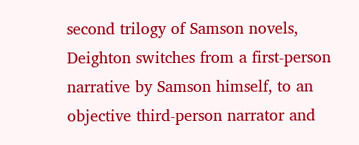second trilogy of Samson novels, Deighton switches from a first-person narrative by Samson himself, to an objective third-person narrator and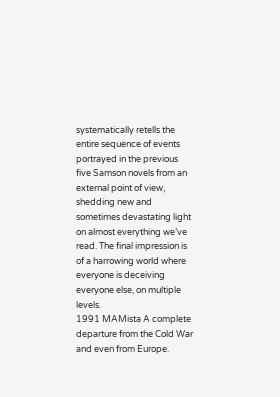systematically retells the entire sequence of events portrayed in the previous five Samson novels from an external point of view, shedding new and sometimes devastating light on almost everything we’ve read. The final impression is of a harrowing world where everyone is deceiving everyone else, on multiple levels.
1991 MAMista A complete departure from the Cold War and even from Europe.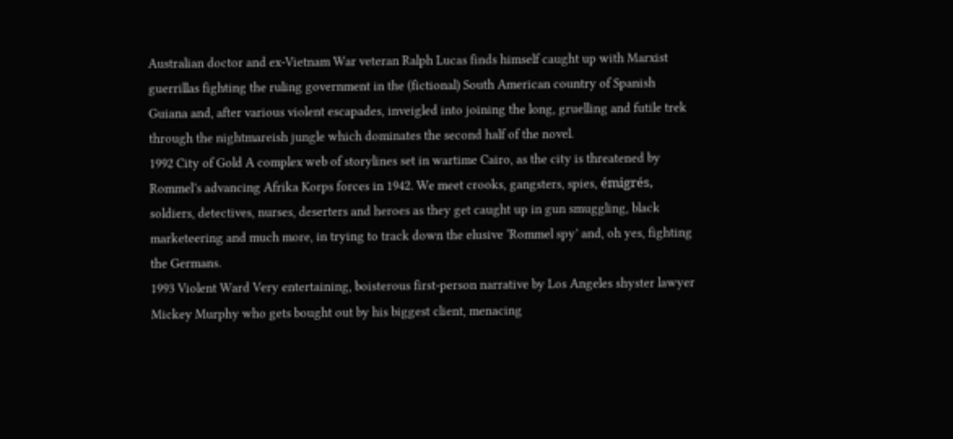Australian doctor and ex-Vietnam War veteran Ralph Lucas finds himself caught up with Marxist guerrillas fighting the ruling government in the (fictional) South American country of Spanish Guiana and, after various violent escapades, inveigled into joining the long, gruelling and futile trek through the nightmareish jungle which dominates the second half of the novel.
1992 City of Gold A complex web of storylines set in wartime Cairo, as the city is threatened by Rommel’s advancing Afrika Korps forces in 1942. We meet crooks, gangsters, spies, émigrés, soldiers, detectives, nurses, deserters and heroes as they get caught up in gun smuggling, black marketeering and much more, in trying to track down the elusive ‘Rommel spy’ and, oh yes, fighting the Germans.
1993 Violent Ward Very entertaining, boisterous first-person narrative by Los Angeles shyster lawyer Mickey Murphy who gets bought out by his biggest client, menacing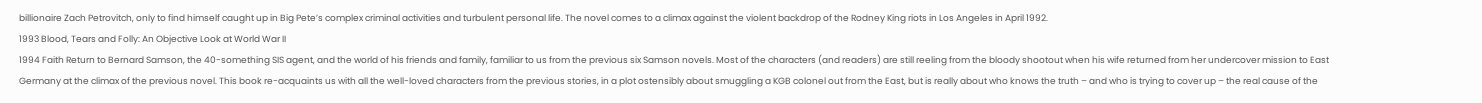billionaire Zach Petrovitch, only to find himself caught up in Big Pete’s complex criminal activities and turbulent personal life. The novel comes to a climax against the violent backdrop of the Rodney King riots in Los Angeles in April 1992.
1993 Blood, Tears and Folly: An Objective Look at World War II
1994 Faith Return to Bernard Samson, the 40-something SIS agent, and the world of his friends and family, familiar to us from the previous six Samson novels. Most of the characters (and readers) are still reeling from the bloody shootout when his wife returned from her undercover mission to East Germany at the climax of the previous novel. This book re-acquaints us with all the well-loved characters from the previous stories, in a plot ostensibly about smuggling a KGB colonel out from the East, but is really about who knows the truth – and who is trying to cover up – the real cause of the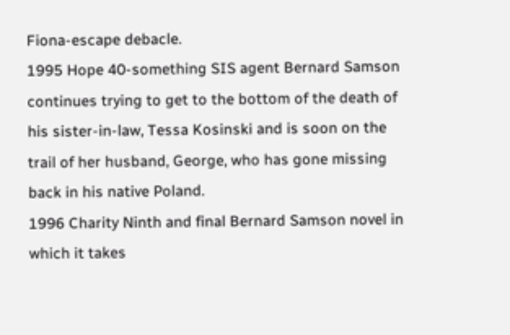Fiona-escape debacle.
1995 Hope 40-something SIS agent Bernard Samson continues trying to get to the bottom of the death of his sister-in-law, Tessa Kosinski and is soon on the trail of her husband, George, who has gone missing back in his native Poland.
1996 Charity Ninth and final Bernard Samson novel in which it takes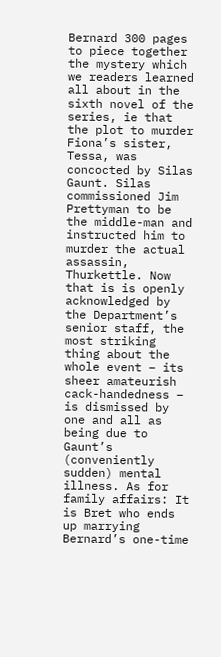Bernard 300 pages to piece together the mystery which we readers learned all about in the sixth novel of the series, ie that the plot to murder Fiona’s sister, Tessa, was concocted by Silas Gaunt. Silas commissioned Jim Prettyman to be the middle-man and instructed him to murder the actual assassin, Thurkettle. Now that is is openly acknowledged by the Department’s senior staff, the most striking thing about the whole event – its sheer amateurish cack-handedness – is dismissed by one and all as being due to Gaunt’s (conveniently sudden) mental illness. As for family affairs: It is Bret who ends up marrying Bernard’s one-time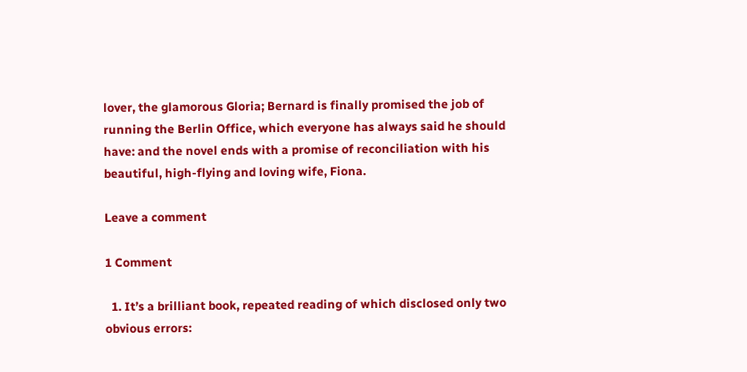lover, the glamorous Gloria; Bernard is finally promised the job of running the Berlin Office, which everyone has always said he should have: and the novel ends with a promise of reconciliation with his beautiful, high-flying and loving wife, Fiona.

Leave a comment

1 Comment

  1. It’s a brilliant book, repeated reading of which disclosed only two obvious errors: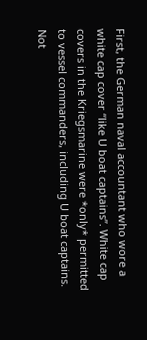First, the German naval accountant who wore a white cap cover “like U boat captains”. White cap covers in the Kriegsmarine were *only* permitted to vessel commanders, including U boat captains. Not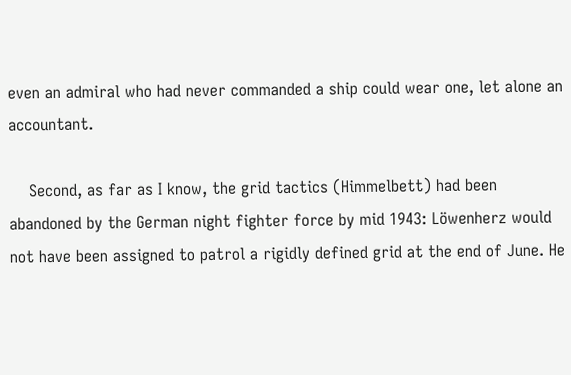even an admiral who had never commanded a ship could wear one, let alone an accountant.

    Second, as far as I know, the grid tactics (Himmelbett) had been abandoned by the German night fighter force by mid 1943: Löwenherz would not have been assigned to patrol a rigidly defined grid at the end of June. He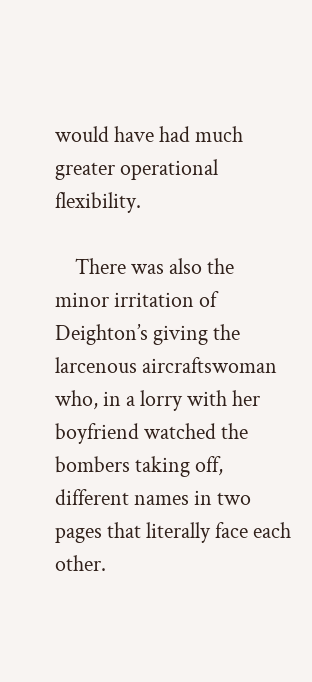would have had much greater operational flexibility.

    There was also the minor irritation of Deighton’s giving the larcenous aircraftswoman who, in a lorry with her boyfriend watched the bombers taking off, different names in two pages that literally face each other.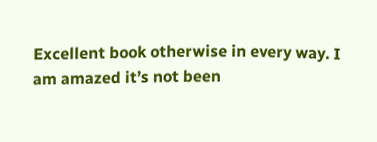Excellent book otherwise in every way. I am amazed it’s not been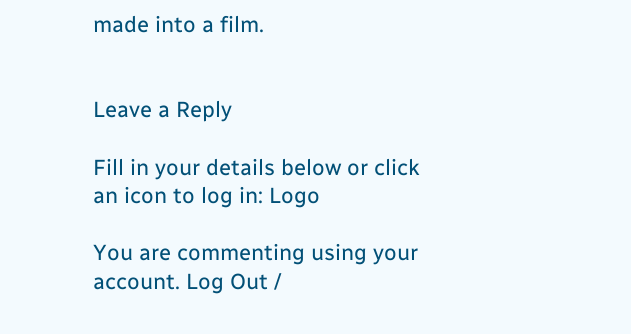made into a film.


Leave a Reply

Fill in your details below or click an icon to log in: Logo

You are commenting using your account. Log Out /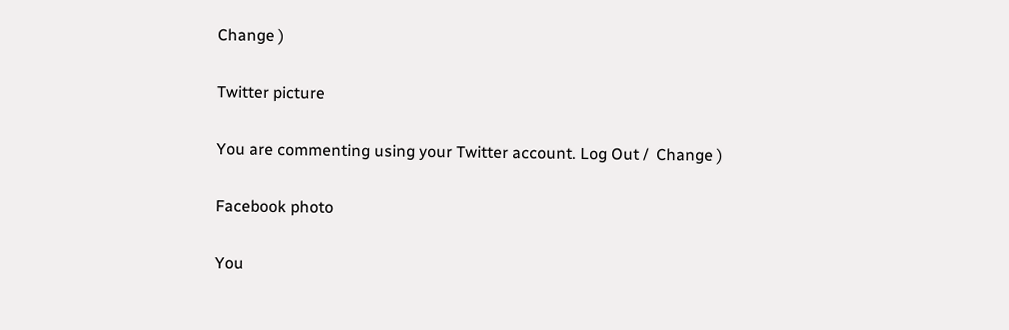Change )

Twitter picture

You are commenting using your Twitter account. Log Out /  Change )

Facebook photo

You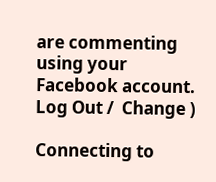are commenting using your Facebook account. Log Out /  Change )

Connecting to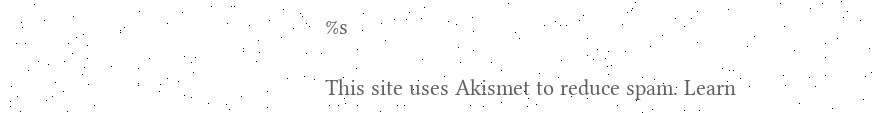%s

This site uses Akismet to reduce spam. Learn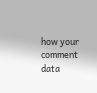how your comment data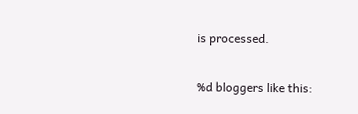is processed.

%d bloggers like this: